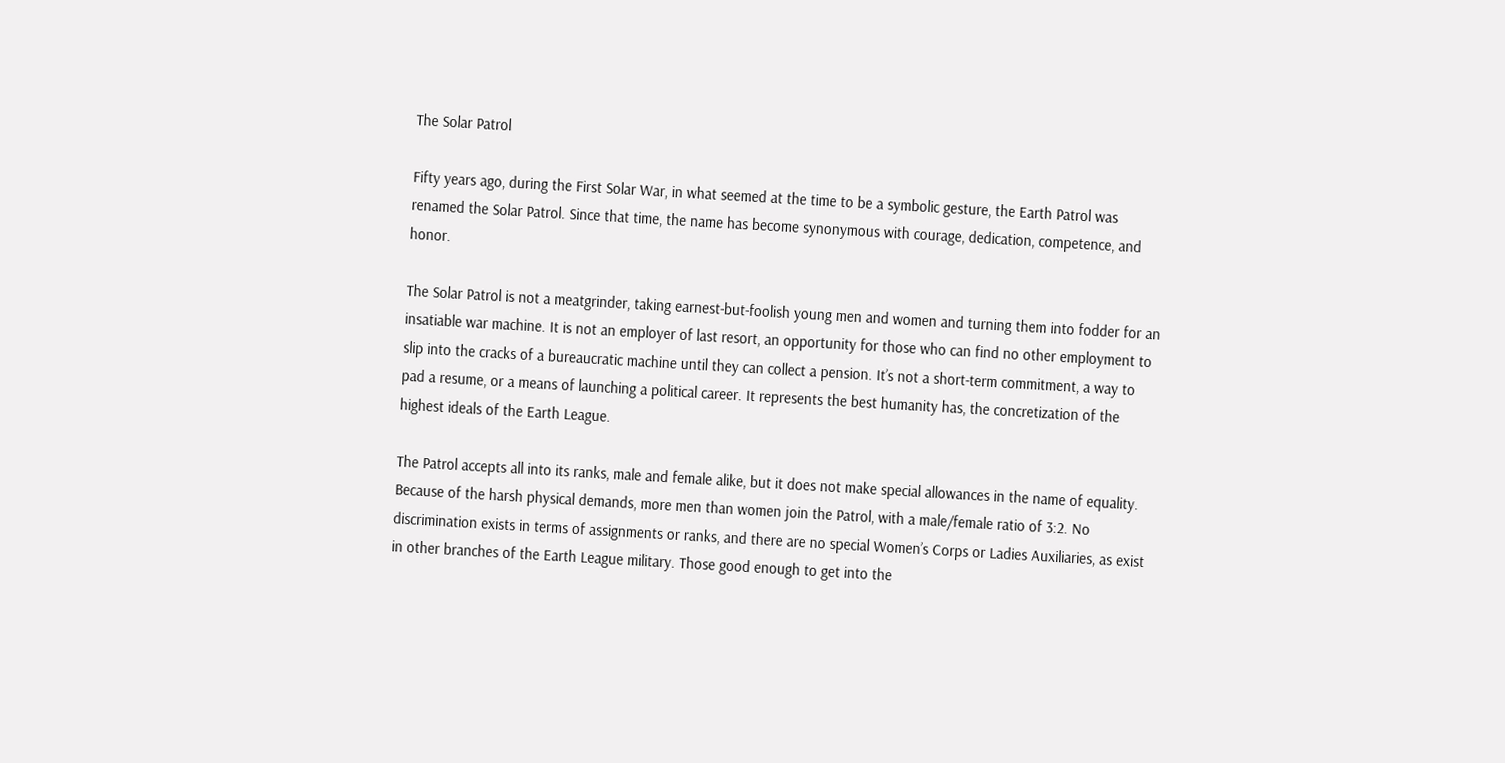The Solar Patrol

Fifty years ago, during the First Solar War, in what seemed at the time to be a symbolic gesture, the Earth Patrol was renamed the Solar Patrol. Since that time, the name has become synonymous with courage, dedication, competence, and honor.

The Solar Patrol is not a meatgrinder, taking earnest-but-foolish young men and women and turning them into fodder for an insatiable war machine. It is not an employer of last resort, an opportunity for those who can find no other employment to slip into the cracks of a bureaucratic machine until they can collect a pension. It’s not a short-term commitment, a way to pad a resume, or a means of launching a political career. It represents the best humanity has, the concretization of the highest ideals of the Earth League.

The Patrol accepts all into its ranks, male and female alike, but it does not make special allowances in the name of equality. Because of the harsh physical demands, more men than women join the Patrol, with a male/female ratio of 3:2. No discrimination exists in terms of assignments or ranks, and there are no special Women’s Corps or Ladies Auxiliaries, as exist in other branches of the Earth League military. Those good enough to get into the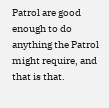Patrol are good enough to do anything the Patrol might require, and that is that.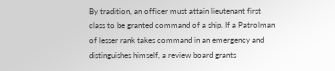By tradition, an officer must attain lieutenant first class to be granted command of a ship. If a Patrolman of lesser rank takes command in an emergency and distinguishes himself, a review board grants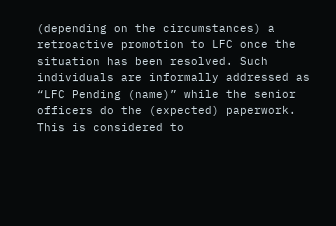(depending on the circumstances) a retroactive promotion to LFC once the situation has been resolved. Such individuals are informally addressed as “LFC Pending (name)” while the senior officers do the (expected) paperwork. This is considered to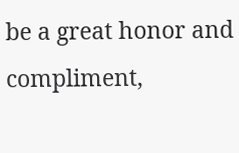be a great honor and compliment,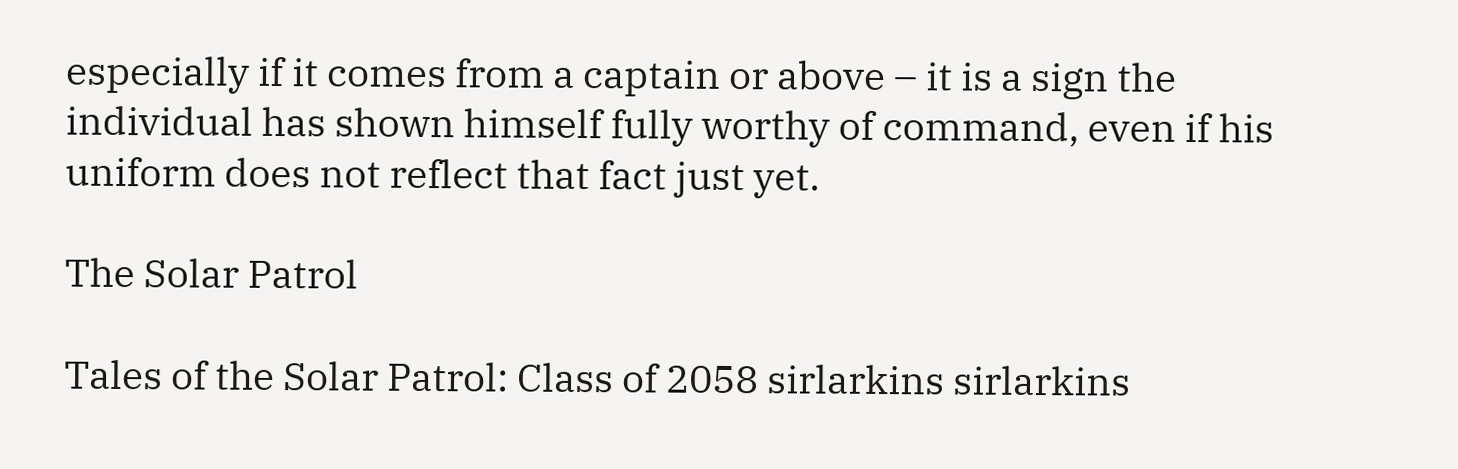especially if it comes from a captain or above – it is a sign the individual has shown himself fully worthy of command, even if his uniform does not reflect that fact just yet.

The Solar Patrol

Tales of the Solar Patrol: Class of 2058 sirlarkins sirlarkins